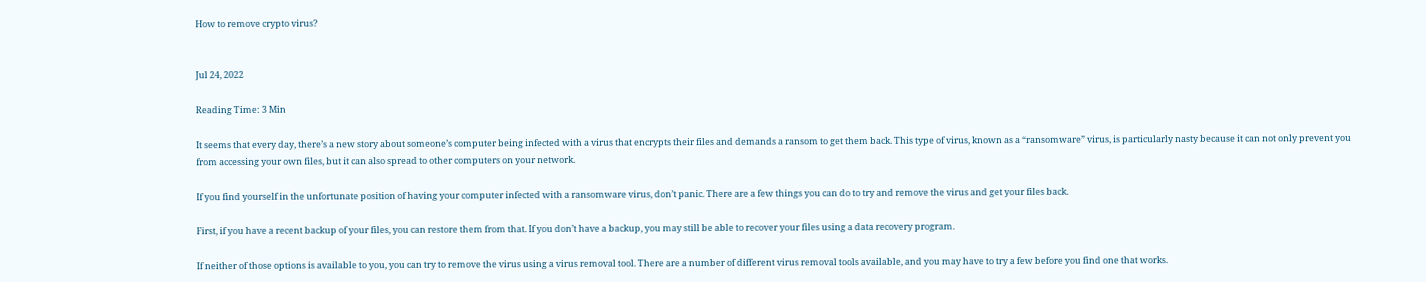How to remove crypto virus?


Jul 24, 2022

Reading Time: 3 Min

It seems that every day, there’s a new story about someone’s computer being infected with a virus that encrypts their files and demands a ransom to get them back. This type of virus, known as a “ransomware” virus, is particularly nasty because it can not only prevent you from accessing your own files, but it can also spread to other computers on your network.

If you find yourself in the unfortunate position of having your computer infected with a ransomware virus, don’t panic. There are a few things you can do to try and remove the virus and get your files back.

First, if you have a recent backup of your files, you can restore them from that. If you don’t have a backup, you may still be able to recover your files using a data recovery program.

If neither of those options is available to you, you can try to remove the virus using a virus removal tool. There are a number of different virus removal tools available, and you may have to try a few before you find one that works.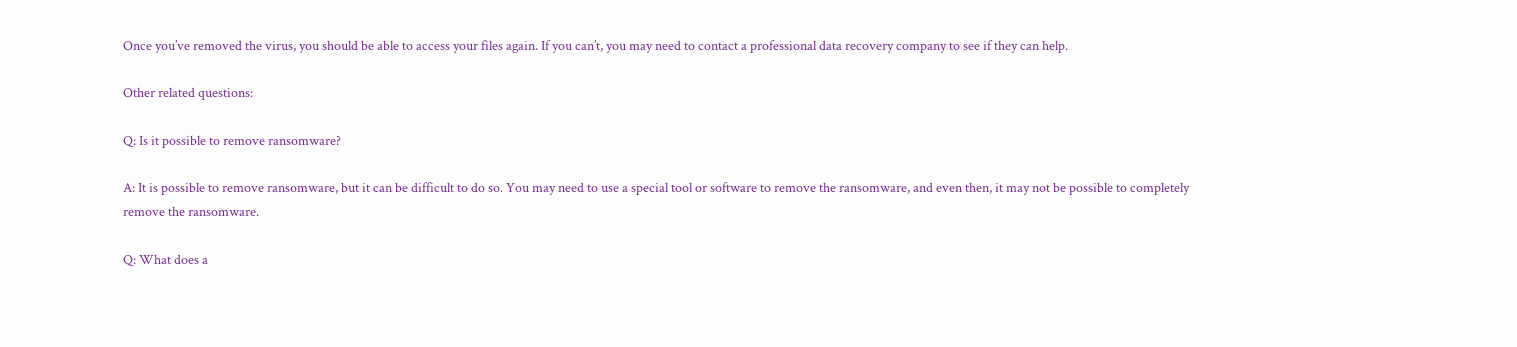Once you’ve removed the virus, you should be able to access your files again. If you can’t, you may need to contact a professional data recovery company to see if they can help.

Other related questions:

Q: Is it possible to remove ransomware?

A: It is possible to remove ransomware, but it can be difficult to do so. You may need to use a special tool or software to remove the ransomware, and even then, it may not be possible to completely remove the ransomware.

Q: What does a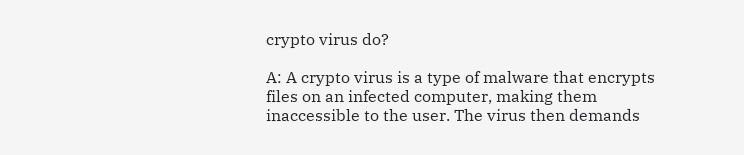crypto virus do?

A: A crypto virus is a type of malware that encrypts files on an infected computer, making them inaccessible to the user. The virus then demands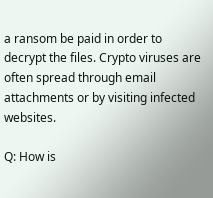a ransom be paid in order to decrypt the files. Crypto viruses are often spread through email attachments or by visiting infected websites.

Q: How is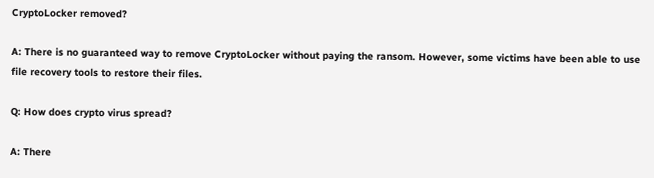CryptoLocker removed?

A: There is no guaranteed way to remove CryptoLocker without paying the ransom. However, some victims have been able to use file recovery tools to restore their files.

Q: How does crypto virus spread?

A: There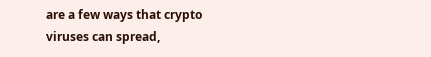are a few ways that crypto viruses can spread,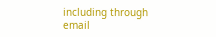including through email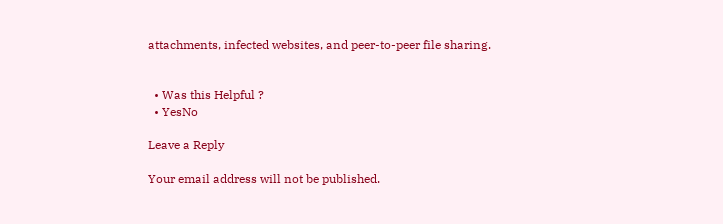attachments, infected websites, and peer-to-peer file sharing.


  • Was this Helpful ?
  • YesNo

Leave a Reply

Your email address will not be published.